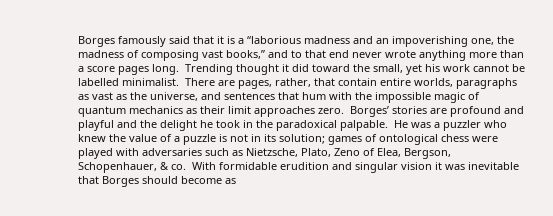Borges famously said that it is a “laborious madness and an impoverishing one, the madness of composing vast books,” and to that end never wrote anything more than a score pages long.  Trending thought it did toward the small, yet his work cannot be labelled minimalist.  There are pages, rather, that contain entire worlds, paragraphs as vast as the universe, and sentences that hum with the impossible magic of quantum mechanics as their limit approaches zero.  Borges’ stories are profound and playful and the delight he took in the paradoxical palpable.  He was a puzzler who knew the value of a puzzle is not in its solution; games of ontological chess were played with adversaries such as Nietzsche, Plato, Zeno of Elea, Bergson, Schopenhauer, & co.  With formidable erudition and singular vision it was inevitable that Borges should become as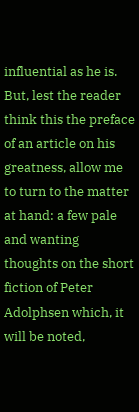influential as he is.  But, lest the reader think this the preface of an article on his greatness, allow me to turn to the matter at hand: a few pale and wanting thoughts on the short fiction of Peter Adolphsen which, it will be noted,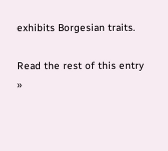exhibits Borgesian traits.

Read the rest of this entry »